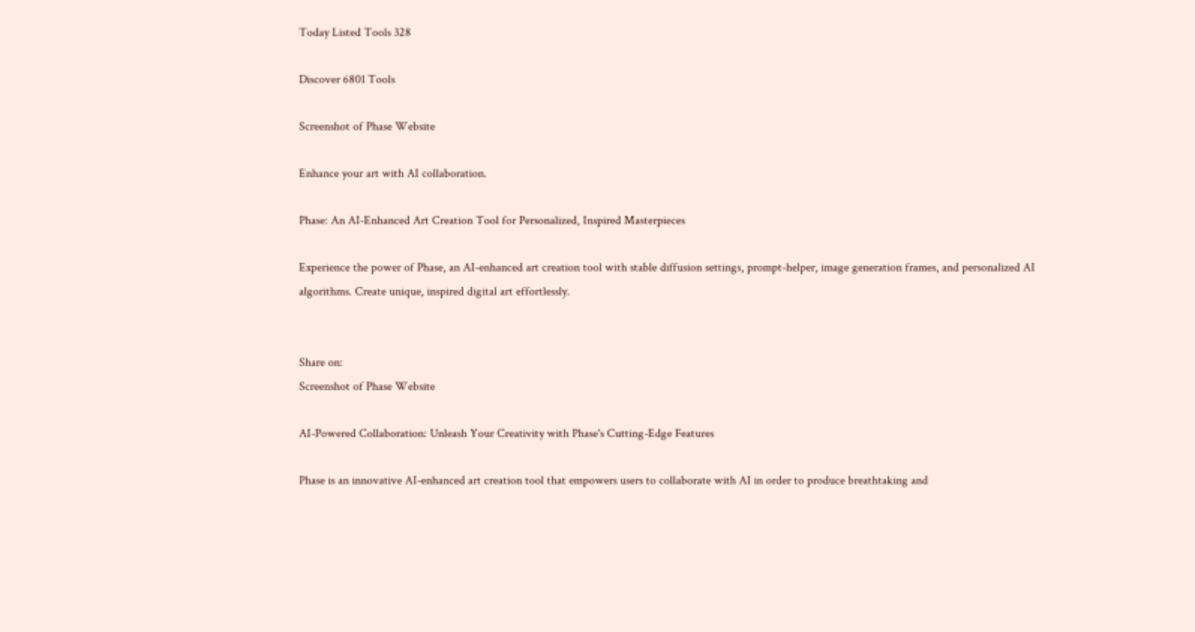Today Listed Tools 328

Discover 6801 Tools

Screenshot of Phase Website

Enhance your art with AI collaboration.

Phase: An AI-Enhanced Art Creation Tool for Personalized, Inspired Masterpieces

Experience the power of Phase, an AI-enhanced art creation tool with stable diffusion settings, prompt-helper, image generation frames, and personalized AI algorithms. Create unique, inspired digital art effortlessly.


Share on:
Screenshot of Phase Website

AI-Powered Collaboration: Unleash Your Creativity with Phase's Cutting-Edge Features

Phase is an innovative AI-enhanced art creation tool that empowers users to collaborate with AI in order to produce breathtaking and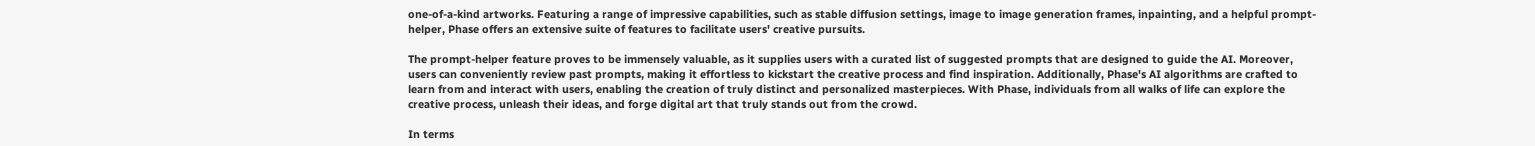one-of-a-kind artworks. Featuring a range of impressive capabilities, such as stable diffusion settings, image to image generation frames, inpainting, and a helpful prompt-helper, Phase offers an extensive suite of features to facilitate users' creative pursuits.

The prompt-helper feature proves to be immensely valuable, as it supplies users with a curated list of suggested prompts that are designed to guide the AI. Moreover, users can conveniently review past prompts, making it effortless to kickstart the creative process and find inspiration. Additionally, Phase's AI algorithms are crafted to learn from and interact with users, enabling the creation of truly distinct and personalized masterpieces. With Phase, individuals from all walks of life can explore the creative process, unleash their ideas, and forge digital art that truly stands out from the crowd.

In terms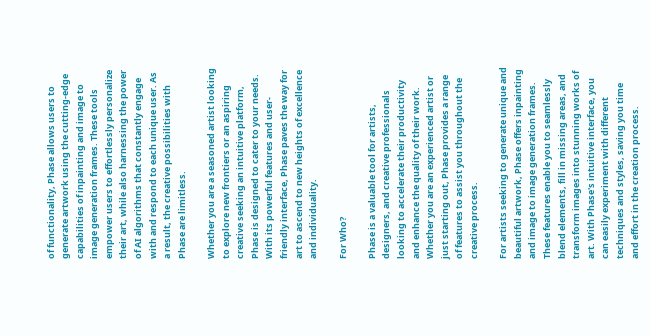of functionality, Phase allows users to generate artwork using the cutting-edge capabilities of inpainting and image to image generation frames. These tools empower users to effortlessly personalize their art, while also harnessing the power of AI algorithms that constantly engage with and respond to each unique user. As a result, the creative possibilities with Phase are limitless.

Whether you are a seasoned artist looking to explore new frontiers or an aspiring creative seeking an intuitive platform, Phase is designed to cater to your needs. With its powerful features and user-friendly interface, Phase paves the way for art to ascend to new heights of excellence and individuality.

For Who?

Phase is a valuable tool for artists, designers, and creative professionals looking to accelerate their productivity and enhance the quality of their work. Whether you are an experienced artist or just starting out, Phase provides a range of features to assist you throughout the creative process.

For artists seeking to generate unique and beautiful artwork, Phase offers inpainting and image to image generation frames. These features enable you to seamlessly blend elements, fill in missing areas, and transform images into stunning works of art. With Phase's intuitive interface, you can easily experiment with different techniques and styles, saving you time and effort in the creation process.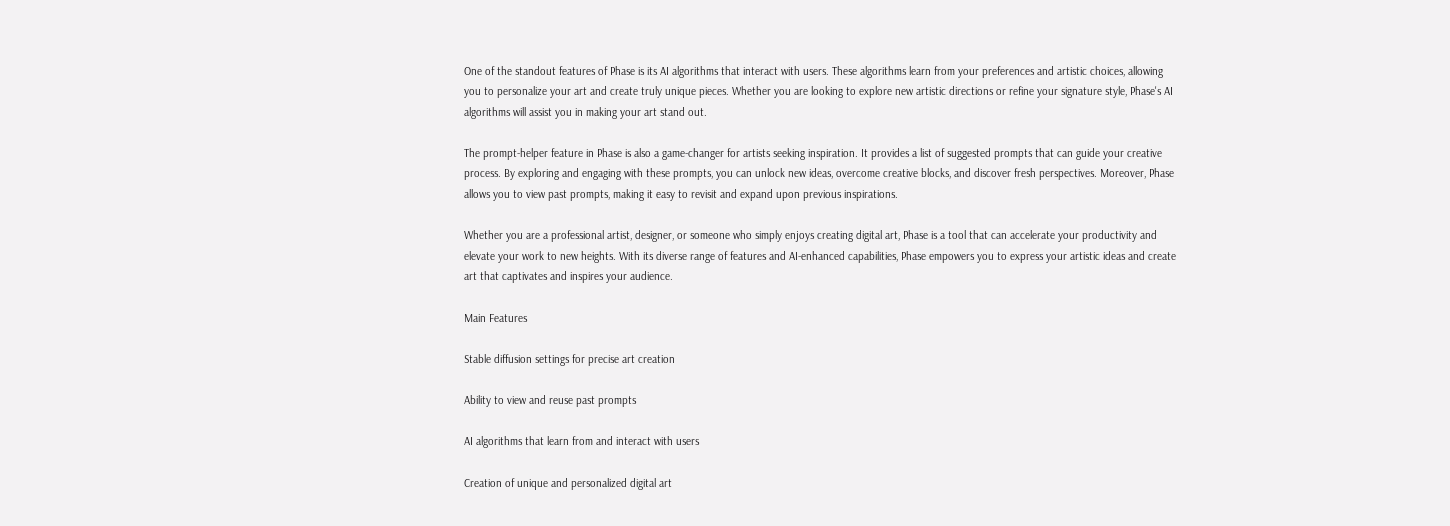One of the standout features of Phase is its AI algorithms that interact with users. These algorithms learn from your preferences and artistic choices, allowing you to personalize your art and create truly unique pieces. Whether you are looking to explore new artistic directions or refine your signature style, Phase's AI algorithms will assist you in making your art stand out.

The prompt-helper feature in Phase is also a game-changer for artists seeking inspiration. It provides a list of suggested prompts that can guide your creative process. By exploring and engaging with these prompts, you can unlock new ideas, overcome creative blocks, and discover fresh perspectives. Moreover, Phase allows you to view past prompts, making it easy to revisit and expand upon previous inspirations.

Whether you are a professional artist, designer, or someone who simply enjoys creating digital art, Phase is a tool that can accelerate your productivity and elevate your work to new heights. With its diverse range of features and AI-enhanced capabilities, Phase empowers you to express your artistic ideas and create art that captivates and inspires your audience.

Main Features

Stable diffusion settings for precise art creation

Ability to view and reuse past prompts

AI algorithms that learn from and interact with users

Creation of unique and personalized digital art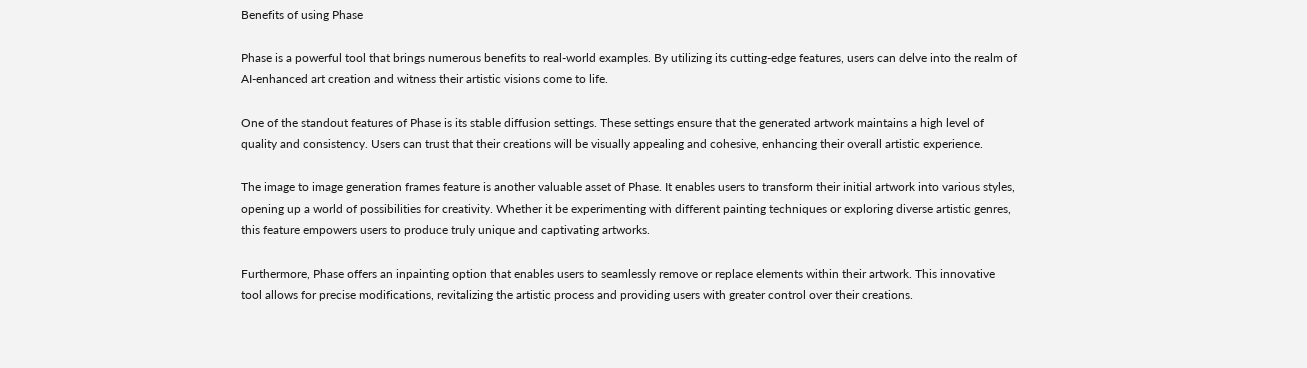Benefits of using Phase

Phase is a powerful tool that brings numerous benefits to real-world examples. By utilizing its cutting-edge features, users can delve into the realm of AI-enhanced art creation and witness their artistic visions come to life.

One of the standout features of Phase is its stable diffusion settings. These settings ensure that the generated artwork maintains a high level of quality and consistency. Users can trust that their creations will be visually appealing and cohesive, enhancing their overall artistic experience.

The image to image generation frames feature is another valuable asset of Phase. It enables users to transform their initial artwork into various styles, opening up a world of possibilities for creativity. Whether it be experimenting with different painting techniques or exploring diverse artistic genres, this feature empowers users to produce truly unique and captivating artworks.

Furthermore, Phase offers an inpainting option that enables users to seamlessly remove or replace elements within their artwork. This innovative tool allows for precise modifications, revitalizing the artistic process and providing users with greater control over their creations.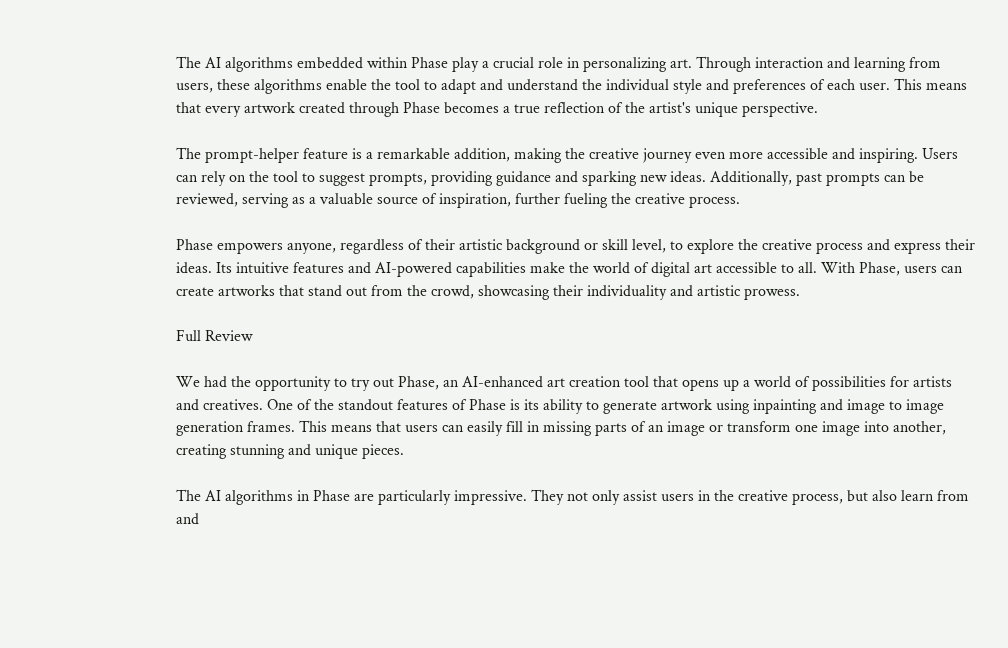The AI algorithms embedded within Phase play a crucial role in personalizing art. Through interaction and learning from users, these algorithms enable the tool to adapt and understand the individual style and preferences of each user. This means that every artwork created through Phase becomes a true reflection of the artist's unique perspective.

The prompt-helper feature is a remarkable addition, making the creative journey even more accessible and inspiring. Users can rely on the tool to suggest prompts, providing guidance and sparking new ideas. Additionally, past prompts can be reviewed, serving as a valuable source of inspiration, further fueling the creative process.

Phase empowers anyone, regardless of their artistic background or skill level, to explore the creative process and express their ideas. Its intuitive features and AI-powered capabilities make the world of digital art accessible to all. With Phase, users can create artworks that stand out from the crowd, showcasing their individuality and artistic prowess.

Full Review

We had the opportunity to try out Phase, an AI-enhanced art creation tool that opens up a world of possibilities for artists and creatives. One of the standout features of Phase is its ability to generate artwork using inpainting and image to image generation frames. This means that users can easily fill in missing parts of an image or transform one image into another, creating stunning and unique pieces.

The AI algorithms in Phase are particularly impressive. They not only assist users in the creative process, but also learn from and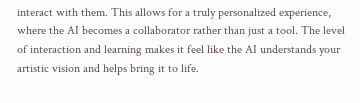interact with them. This allows for a truly personalized experience, where the AI becomes a collaborator rather than just a tool. The level of interaction and learning makes it feel like the AI understands your artistic vision and helps bring it to life.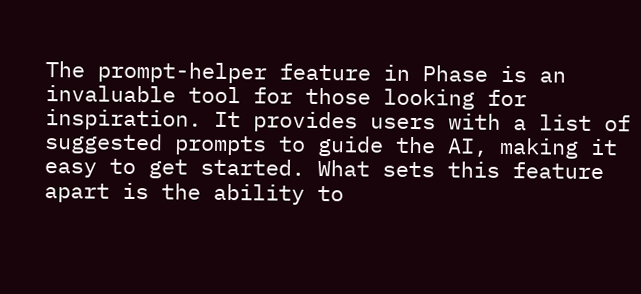The prompt-helper feature in Phase is an invaluable tool for those looking for inspiration. It provides users with a list of suggested prompts to guide the AI, making it easy to get started. What sets this feature apart is the ability to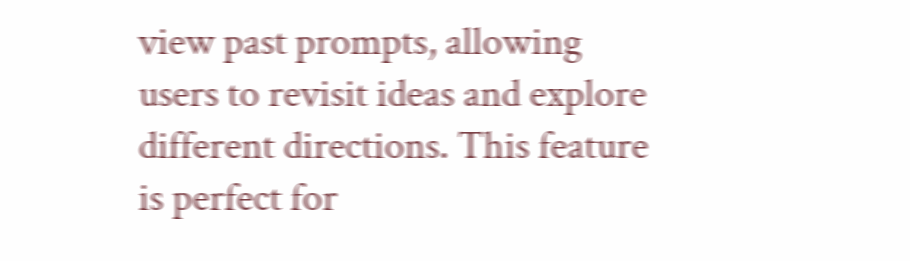view past prompts, allowing users to revisit ideas and explore different directions. This feature is perfect for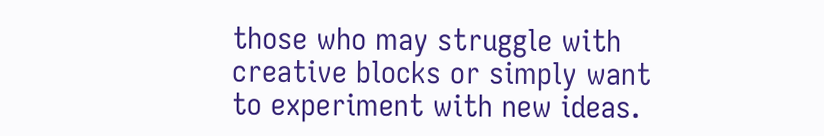those who may struggle with creative blocks or simply want to experiment with new ideas.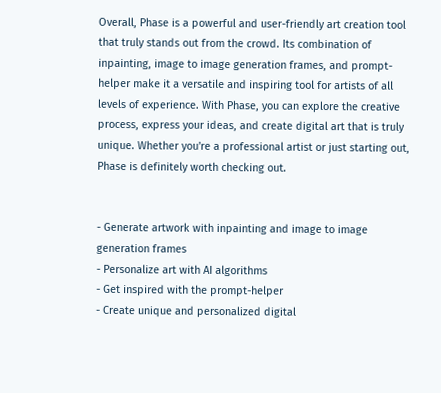Overall, Phase is a powerful and user-friendly art creation tool that truly stands out from the crowd. Its combination of inpainting, image to image generation frames, and prompt-helper make it a versatile and inspiring tool for artists of all levels of experience. With Phase, you can explore the creative process, express your ideas, and create digital art that is truly unique. Whether you're a professional artist or just starting out, Phase is definitely worth checking out.


- Generate artwork with inpainting and image to image generation frames
- Personalize art with AI algorithms
- Get inspired with the prompt-helper
- Create unique and personalized digital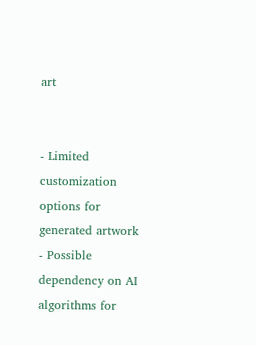art


- Limited customization options for generated artwork
- Possible dependency on AI algorithms for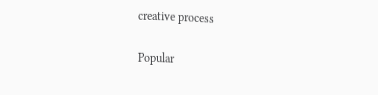creative process

Popular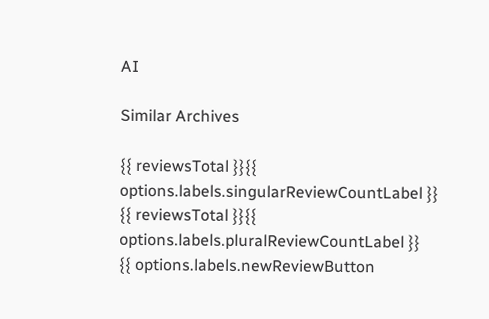AI

Similar Archives

{{ reviewsTotal }}{{ options.labels.singularReviewCountLabel }}
{{ reviewsTotal }}{{ options.labels.pluralReviewCountLabel }}
{{ options.labels.newReviewButton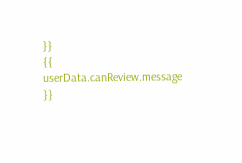}}
{{ userData.canReview.message }}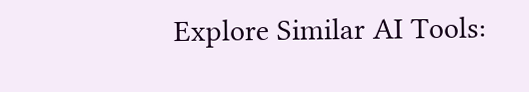Explore Similar AI Tools: